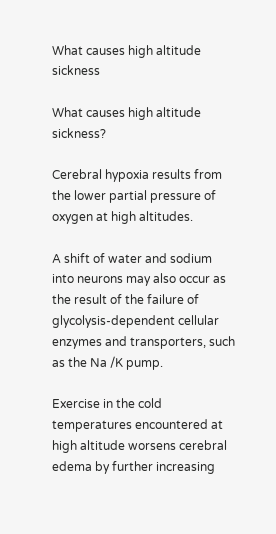What causes high altitude sickness

What causes high altitude sickness?

Cerebral hypoxia results from the lower partial pressure of oxygen at high altitudes.

A shift of water and sodium into neurons may also occur as the result of the failure of glycolysis-dependent cellular enzymes and transporters, such as the Na /K pump.

Exercise in the cold temperatures encountered at high altitude worsens cerebral edema by further increasing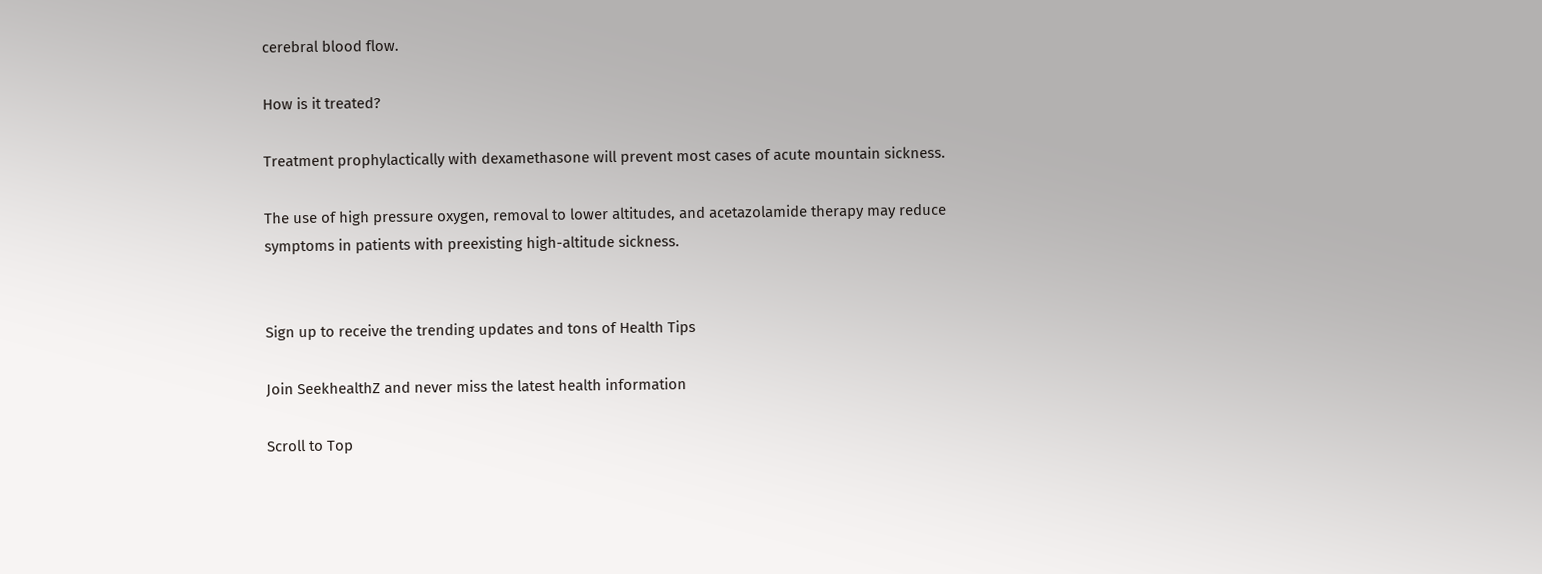cerebral blood flow.

How is it treated?

Treatment prophylactically with dexamethasone will prevent most cases of acute mountain sickness.

The use of high pressure oxygen, removal to lower altitudes, and acetazolamide therapy may reduce symptoms in patients with preexisting high-altitude sickness.


Sign up to receive the trending updates and tons of Health Tips

Join SeekhealthZ and never miss the latest health information

Scroll to Top